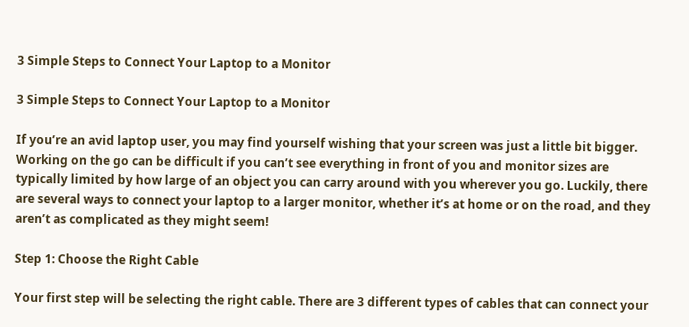3 Simple Steps to Connect Your Laptop to a Monitor

3 Simple Steps to Connect Your Laptop to a Monitor

If you’re an avid laptop user, you may find yourself wishing that your screen was just a little bit bigger. Working on the go can be difficult if you can’t see everything in front of you and monitor sizes are typically limited by how large of an object you can carry around with you wherever you go. Luckily, there are several ways to connect your laptop to a larger monitor, whether it’s at home or on the road, and they aren’t as complicated as they might seem!

Step 1: Choose the Right Cable

Your first step will be selecting the right cable. There are 3 different types of cables that can connect your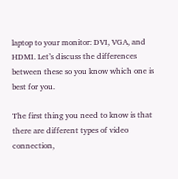laptop to your monitor: DVI, VGA, and HDMI. Let’s discuss the differences between these so you know which one is best for you.

The first thing you need to know is that there are different types of video connection,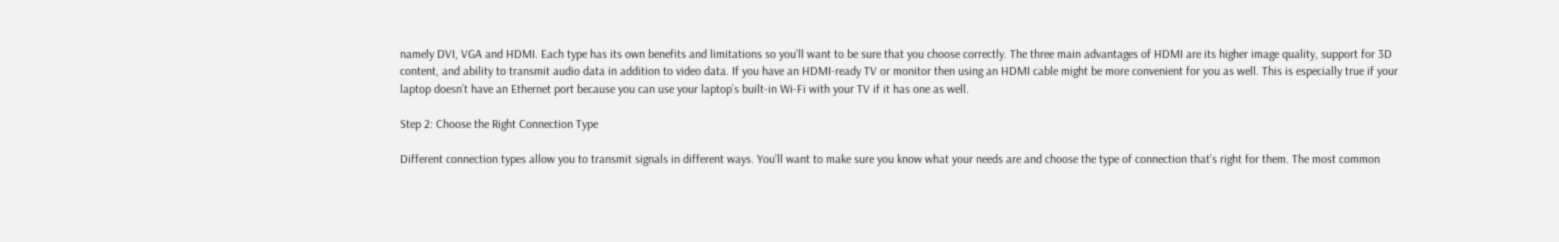namely DVI, VGA and HDMI. Each type has its own benefits and limitations so you’ll want to be sure that you choose correctly. The three main advantages of HDMI are its higher image quality, support for 3D content, and ability to transmit audio data in addition to video data. If you have an HDMI-ready TV or monitor then using an HDMI cable might be more convenient for you as well. This is especially true if your laptop doesn’t have an Ethernet port because you can use your laptop’s built-in Wi-Fi with your TV if it has one as well.

Step 2: Choose the Right Connection Type

Different connection types allow you to transmit signals in different ways. You’ll want to make sure you know what your needs are and choose the type of connection that’s right for them. The most common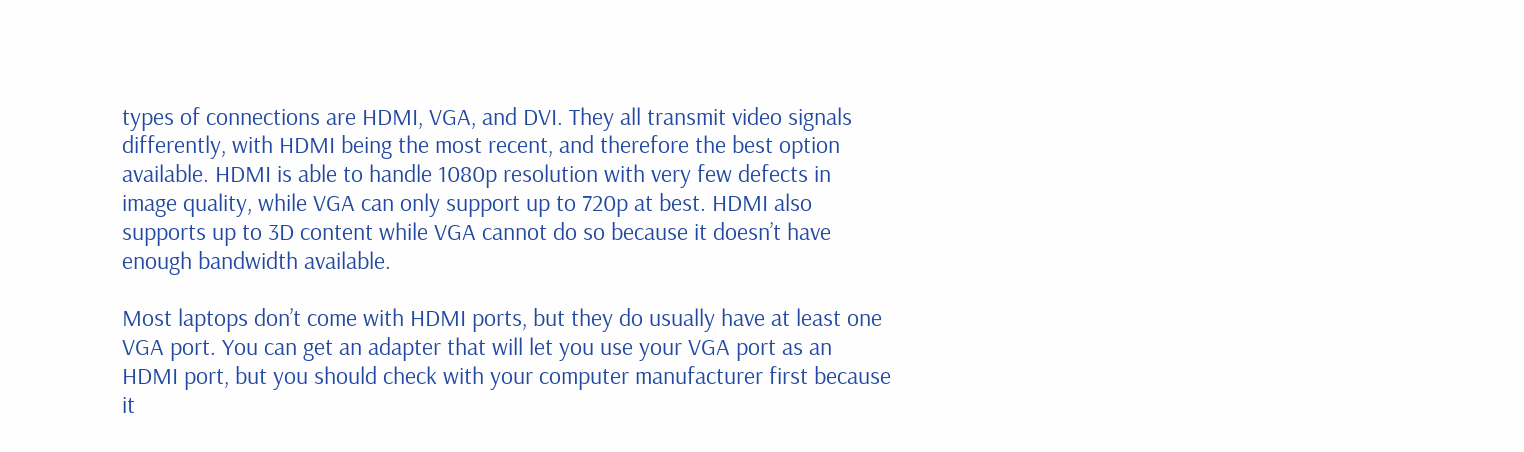types of connections are HDMI, VGA, and DVI. They all transmit video signals differently, with HDMI being the most recent, and therefore the best option available. HDMI is able to handle 1080p resolution with very few defects in image quality, while VGA can only support up to 720p at best. HDMI also supports up to 3D content while VGA cannot do so because it doesn’t have enough bandwidth available.

Most laptops don’t come with HDMI ports, but they do usually have at least one VGA port. You can get an adapter that will let you use your VGA port as an HDMI port, but you should check with your computer manufacturer first because it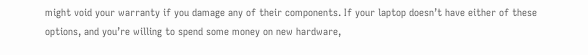might void your warranty if you damage any of their components. If your laptop doesn’t have either of these options, and you’re willing to spend some money on new hardware,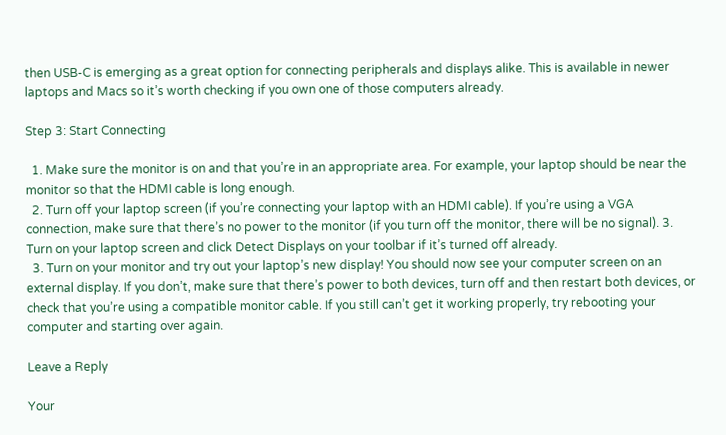then USB-C is emerging as a great option for connecting peripherals and displays alike. This is available in newer laptops and Macs so it’s worth checking if you own one of those computers already.

Step 3: Start Connecting

  1. Make sure the monitor is on and that you’re in an appropriate area. For example, your laptop should be near the monitor so that the HDMI cable is long enough.
  2. Turn off your laptop screen (if you’re connecting your laptop with an HDMI cable). If you’re using a VGA connection, make sure that there’s no power to the monitor (if you turn off the monitor, there will be no signal). 3. Turn on your laptop screen and click Detect Displays on your toolbar if it’s turned off already.
  3. Turn on your monitor and try out your laptop’s new display! You should now see your computer screen on an external display. If you don’t, make sure that there’s power to both devices, turn off and then restart both devices, or check that you’re using a compatible monitor cable. If you still can’t get it working properly, try rebooting your computer and starting over again.

Leave a Reply

Your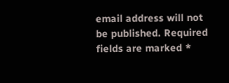email address will not be published. Required fields are marked *